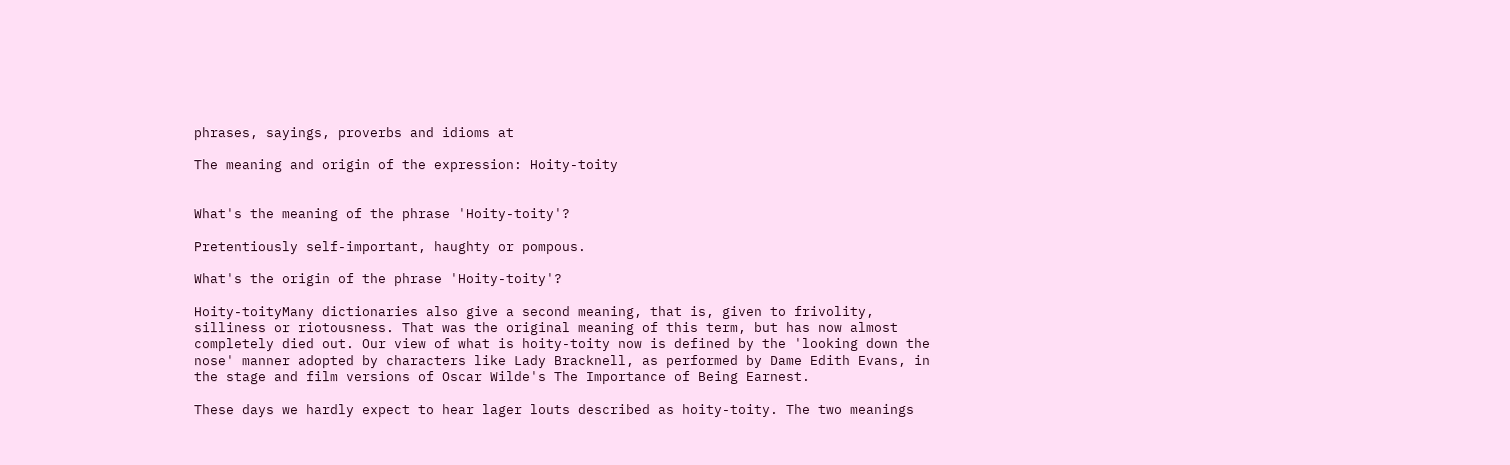phrases, sayings, proverbs and idioms at

The meaning and origin of the expression: Hoity-toity


What's the meaning of the phrase 'Hoity-toity'?

Pretentiously self-important, haughty or pompous.

What's the origin of the phrase 'Hoity-toity'?

Hoity-toityMany dictionaries also give a second meaning, that is, given to frivolity, silliness or riotousness. That was the original meaning of this term, but has now almost completely died out. Our view of what is hoity-toity now is defined by the 'looking down the nose' manner adopted by characters like Lady Bracknell, as performed by Dame Edith Evans, in the stage and film versions of Oscar Wilde's The Importance of Being Earnest.

These days we hardly expect to hear lager louts described as hoity-toity. The two meanings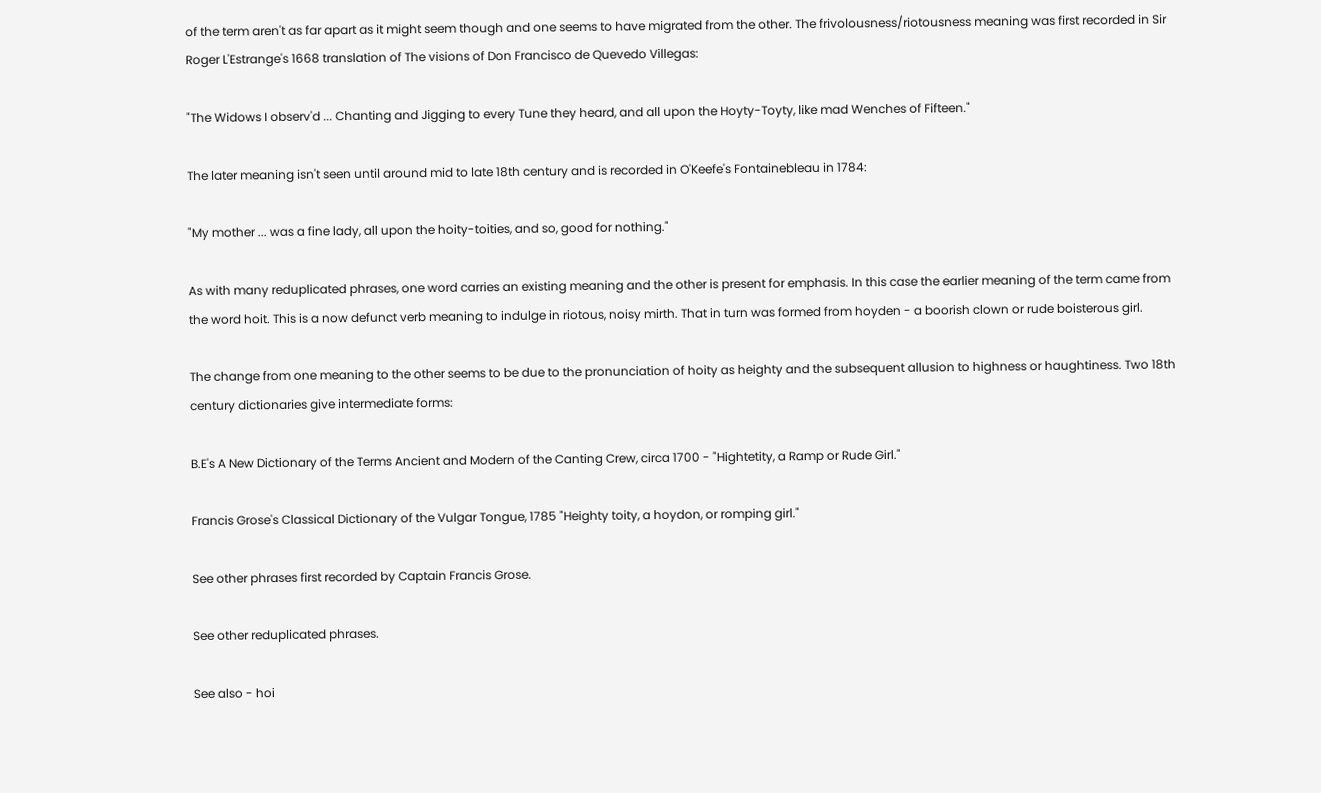of the term aren't as far apart as it might seem though and one seems to have migrated from the other. The frivolousness/riotousness meaning was first recorded in Sir Roger L'Estrange's 1668 translation of The visions of Don Francisco de Quevedo Villegas:

"The Widows I observ'd ... Chanting and Jigging to every Tune they heard, and all upon the Hoyty-Toyty, like mad Wenches of Fifteen."

The later meaning isn't seen until around mid to late 18th century and is recorded in O'Keefe's Fontainebleau in 1784:

"My mother ... was a fine lady, all upon the hoity-toities, and so, good for nothing."

As with many reduplicated phrases, one word carries an existing meaning and the other is present for emphasis. In this case the earlier meaning of the term came from the word hoit. This is a now defunct verb meaning to indulge in riotous, noisy mirth. That in turn was formed from hoyden - a boorish clown or rude boisterous girl.

The change from one meaning to the other seems to be due to the pronunciation of hoity as heighty and the subsequent allusion to highness or haughtiness. Two 18th century dictionaries give intermediate forms:

B.E's A New Dictionary of the Terms Ancient and Modern of the Canting Crew, circa 1700 - "Hightetity, a Ramp or Rude Girl."

Francis Grose's Classical Dictionary of the Vulgar Tongue, 1785 "Heighty toity, a hoydon, or romping girl."

See other phrases first recorded by Captain Francis Grose.

See other reduplicated phrases.

See also - hoi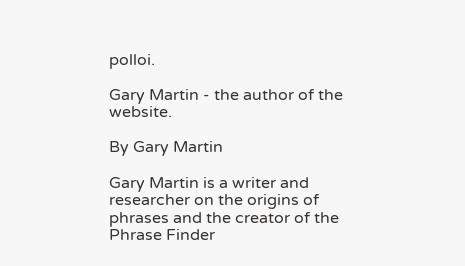polloi.

Gary Martin - the author of the website.

By Gary Martin

Gary Martin is a writer and researcher on the origins of phrases and the creator of the Phrase Finder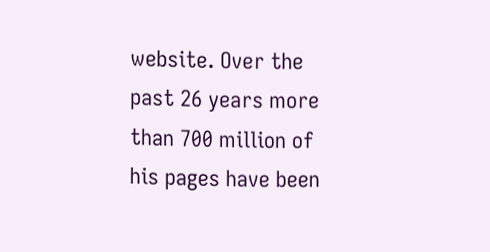website. Over the past 26 years more than 700 million of his pages have been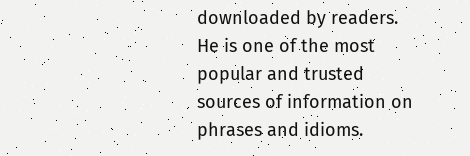downloaded by readers. He is one of the most popular and trusted sources of information on phrases and idioms.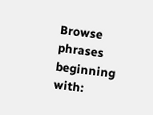Browse phrases beginning with: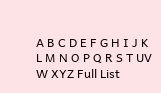A B C D E F G H I J K L M N O P Q R S T UV W XYZ Full List